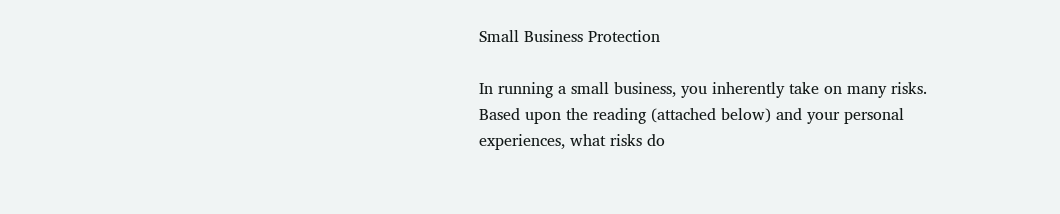Small Business Protection

In running a small business, you inherently take on many risks. Based upon the reading (attached below) and your personal experiences, what risks do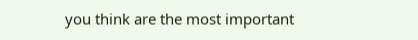you think are the most important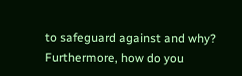to safeguard against and why? Furthermore, how do you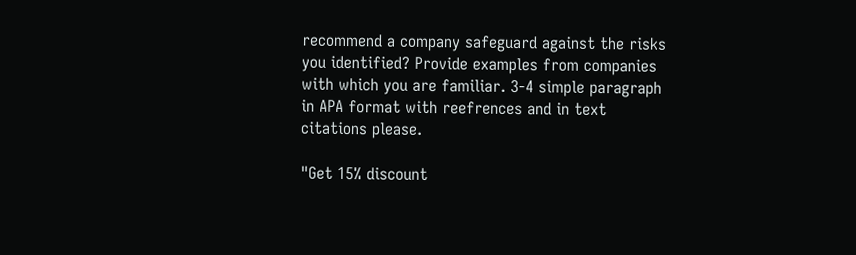recommend a company safeguard against the risks you identified? Provide examples from companies with which you are familiar. 3-4 simple paragraph in APA format with reefrences and in text citations please.

"Get 15% discount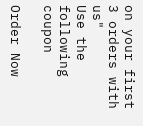on your first 3 orders with us"
Use the following coupon

Order Now